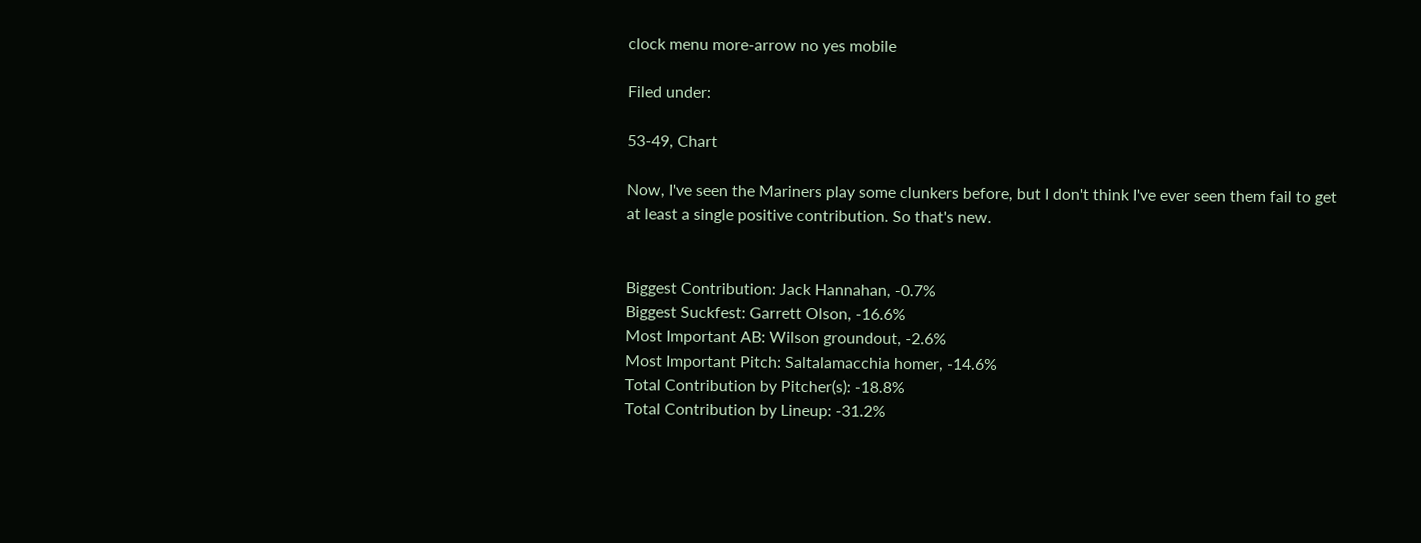clock menu more-arrow no yes mobile

Filed under:

53-49, Chart

Now, I've seen the Mariners play some clunkers before, but I don't think I've ever seen them fail to get at least a single positive contribution. So that's new.


Biggest Contribution: Jack Hannahan, -0.7%
Biggest Suckfest: Garrett Olson, -16.6%
Most Important AB: Wilson groundout, -2.6%
Most Important Pitch: Saltalamacchia homer, -14.6%
Total Contribution by Pitcher(s): -18.8%
Total Contribution by Lineup: -31.2%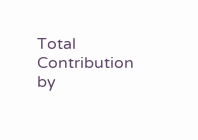Total Contribution by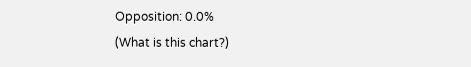Opposition: 0.0%
(What is this chart?)